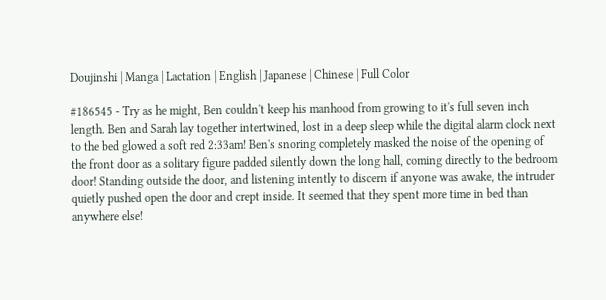Doujinshi | Manga | Lactation | English | Japanese | Chinese | Full Color

#186545 - Try as he might, Ben couldn't keep his manhood from growing to it's full seven inch length. Ben and Sarah lay together intertwined, lost in a deep sleep while the digital alarm clock next to the bed glowed a soft red 2:33am! Ben's snoring completely masked the noise of the opening of the front door as a solitary figure padded silently down the long hall, coming directly to the bedroom door! Standing outside the door, and listening intently to discern if anyone was awake, the intruder quietly pushed open the door and crept inside. It seemed that they spent more time in bed than anywhere else!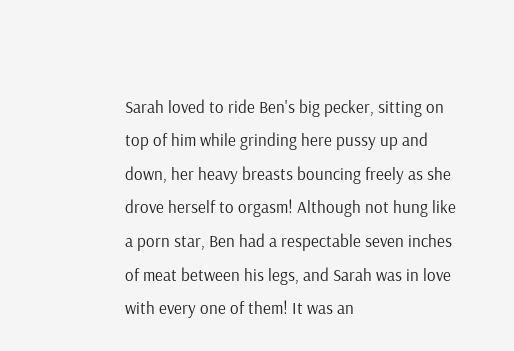Sarah loved to ride Ben's big pecker, sitting on top of him while grinding here pussy up and down, her heavy breasts bouncing freely as she drove herself to orgasm! Although not hung like a porn star, Ben had a respectable seven inches of meat between his legs, and Sarah was in love with every one of them! It was an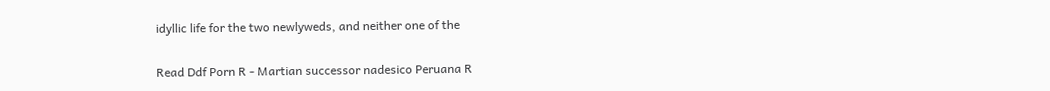idyllic life for the two newlyweds, and neither one of the

Read Ddf Porn R - Martian successor nadesico Peruana R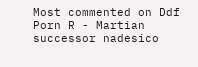Most commented on Ddf Porn R - Martian successor nadesico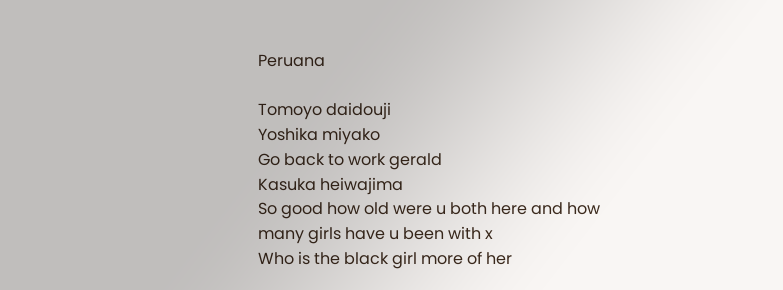Peruana

Tomoyo daidouji
Yoshika miyako
Go back to work gerald
Kasuka heiwajima
So good how old were u both here and how many girls have u been with x
Who is the black girl more of her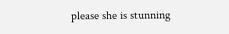please she is stunning